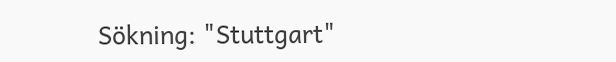Sökning: "Stuttgart"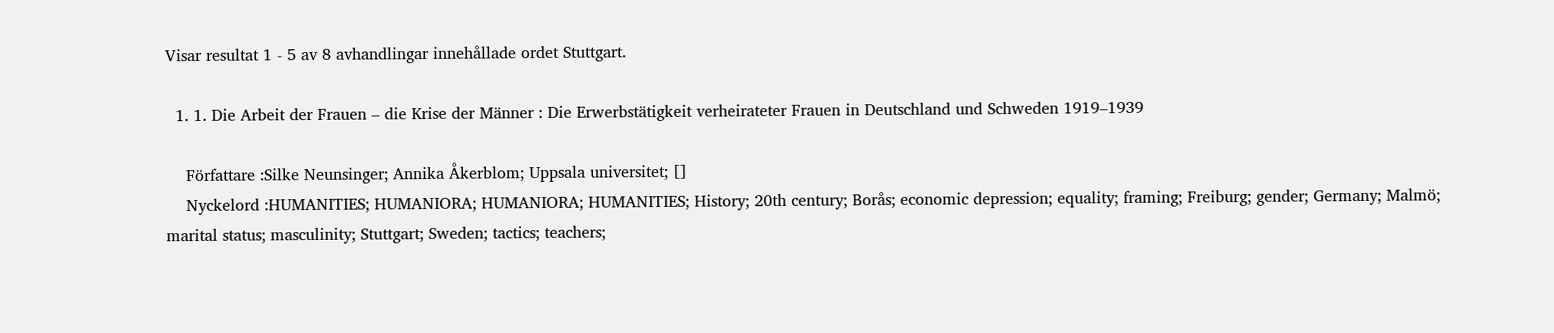Visar resultat 1 - 5 av 8 avhandlingar innehållade ordet Stuttgart.

  1. 1. Die Arbeit der Frauen – die Krise der Männer : Die Erwerbstätigkeit verheirateter Frauen in Deutschland und Schweden 1919–1939

    Författare :Silke Neunsinger; Annika Åkerblom; Uppsala universitet; []
    Nyckelord :HUMANITIES; HUMANIORA; HUMANIORA; HUMANITIES; History; 20th century; Borås; economic depression; equality; framing; Freiburg; gender; Germany; Malmö; marital status; masculinity; Stuttgart; Sweden; tactics; teachers;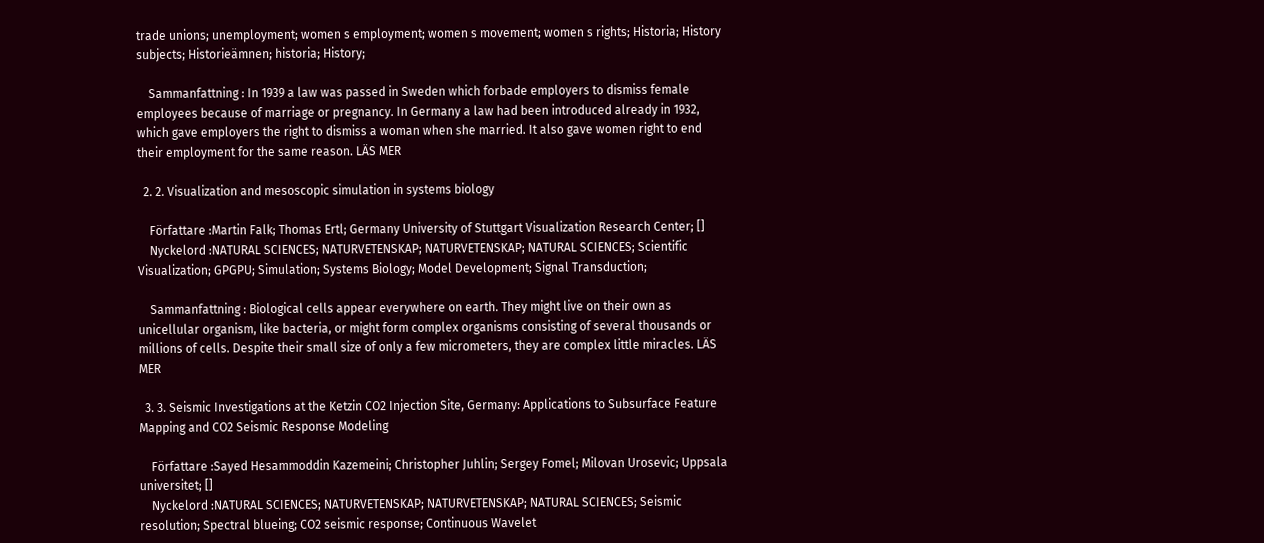trade unions; unemployment; women s employment; women s movement; women s rights; Historia; History subjects; Historieämnen; historia; History;

    Sammanfattning : In 1939 a law was passed in Sweden which forbade employers to dismiss female employees because of marriage or pregnancy. In Germany a law had been introduced already in 1932, which gave employers the right to dismiss a woman when she married. It also gave women right to end their employment for the same reason. LÄS MER

  2. 2. Visualization and mesoscopic simulation in systems biology

    Författare :Martin Falk; Thomas Ertl; Germany University of Stuttgart Visualization Research Center; []
    Nyckelord :NATURAL SCIENCES; NATURVETENSKAP; NATURVETENSKAP; NATURAL SCIENCES; Scientific Visualization; GPGPU; Simulation; Systems Biology; Model Development; Signal Transduction;

    Sammanfattning : Biological cells appear everywhere on earth. They might live on their own as unicellular organism, like bacteria, or might form complex organisms consisting of several thousands or millions of cells. Despite their small size of only a few micrometers, they are complex little miracles. LÄS MER

  3. 3. Seismic Investigations at the Ketzin CO2 Injection Site, Germany: Applications to Subsurface Feature Mapping and CO2 Seismic Response Modeling

    Författare :Sayed Hesammoddin Kazemeini; Christopher Juhlin; Sergey Fomel; Milovan Urosevic; Uppsala universitet; []
    Nyckelord :NATURAL SCIENCES; NATURVETENSKAP; NATURVETENSKAP; NATURAL SCIENCES; Seismic resolution; Spectral blueing; CO2 seismic response; Continuous Wavelet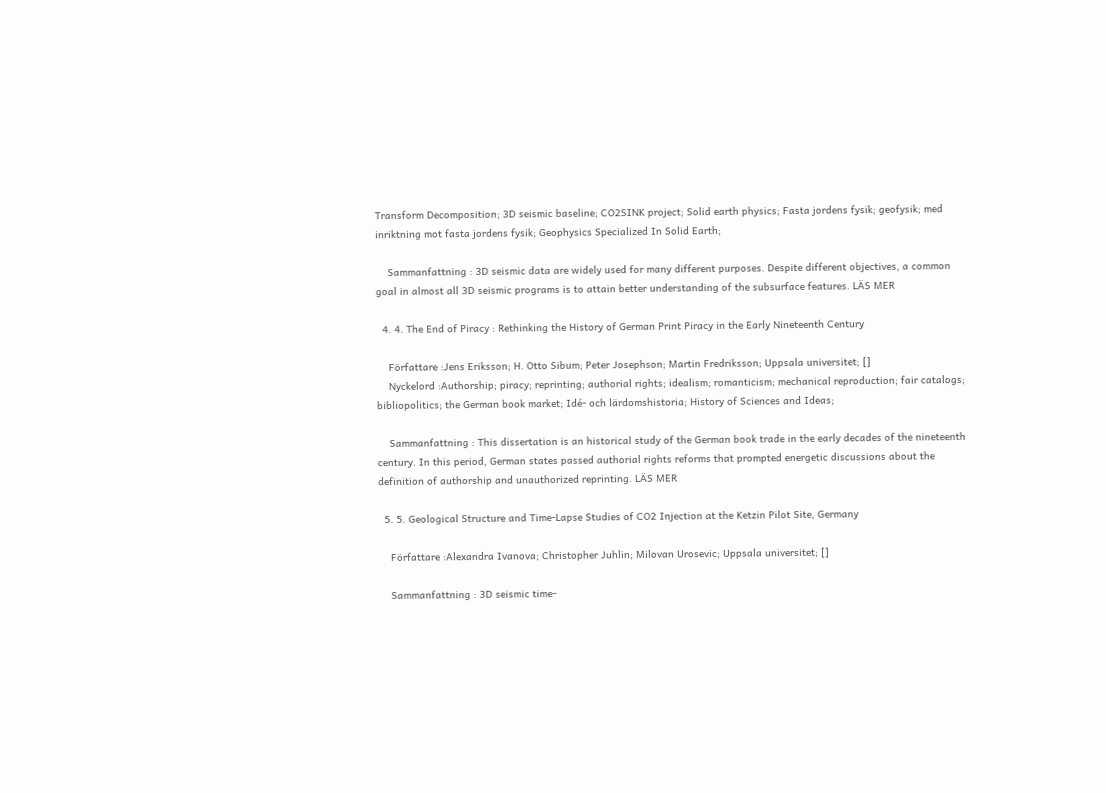Transform Decomposition; 3D seismic baseline; CO2SINK project; Solid earth physics; Fasta jordens fysik; geofysik; med inriktning mot fasta jordens fysik; Geophysics Specialized In Solid Earth;

    Sammanfattning : 3D seismic data are widely used for many different purposes. Despite different objectives, a common goal in almost all 3D seismic programs is to attain better understanding of the subsurface features. LÄS MER

  4. 4. The End of Piracy : Rethinking the History of German Print Piracy in the Early Nineteenth Century

    Författare :Jens Eriksson; H. Otto Sibum; Peter Josephson; Martin Fredriksson; Uppsala universitet; []
    Nyckelord :Authorship; piracy; reprinting; authorial rights; idealism; romanticism; mechanical reproduction; fair catalogs; bibliopolitics; the German book market; Idé- och lärdomshistoria; History of Sciences and Ideas;

    Sammanfattning : This dissertation is an historical study of the German book trade in the early decades of the nineteenth century. In this period, German states passed authorial rights reforms that prompted energetic discussions about the definition of authorship and unauthorized reprinting. LÄS MER

  5. 5. Geological Structure and Time-Lapse Studies of CO2 Injection at the Ketzin Pilot Site, Germany

    Författare :Alexandra Ivanova; Christopher Juhlin; Milovan Urosevic; Uppsala universitet; []

    Sammanfattning : 3D seismic time-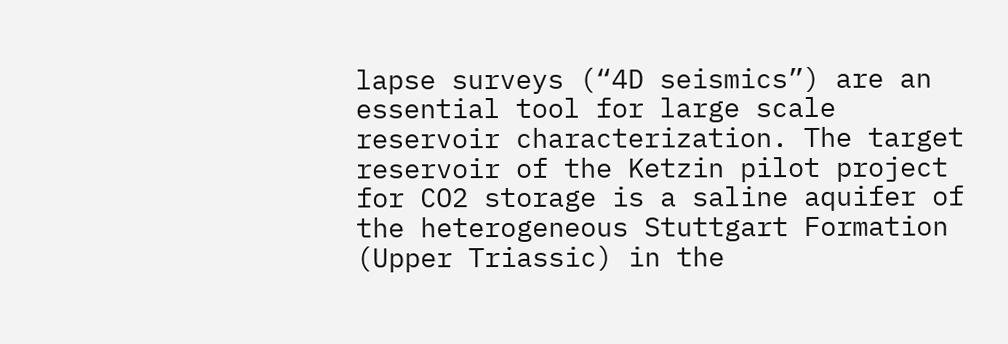lapse surveys (“4D seismics”) are an essential tool for large scale reservoir characterization. The target reservoir of the Ketzin pilot project for CO2 storage is a saline aquifer of the heterogeneous Stuttgart Formation (Upper Triassic) in the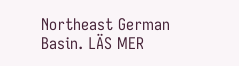Northeast German Basin. LÄS MER